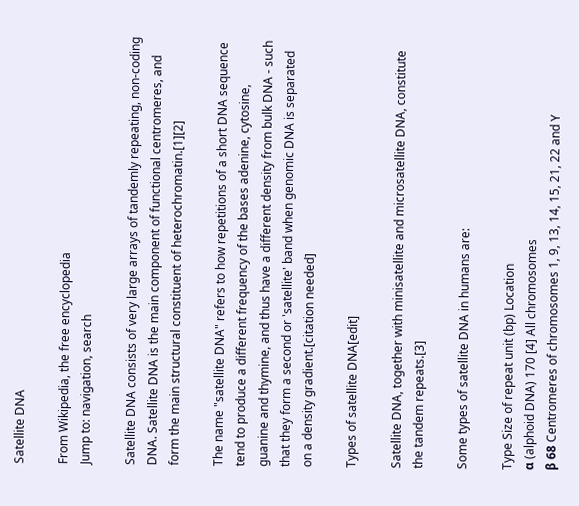Satellite DNA

From Wikipedia, the free encyclopedia
Jump to: navigation, search

Satellite DNA consists of very large arrays of tandemly repeating, non-coding DNA. Satellite DNA is the main component of functional centromeres, and form the main structural constituent of heterochromatin.[1][2]

The name "satellite DNA" refers to how repetitions of a short DNA sequence tend to produce a different frequency of the bases adenine, cytosine, guanine and thymine, and thus have a different density from bulk DNA - such that they form a second or 'satellite' band when genomic DNA is separated on a density gradient.[citation needed]

Types of satellite DNA[edit]

Satellite DNA, together with minisatellite and microsatellite DNA, constitute the tandem repeats.[3]

Some types of satellite DNA in humans are:

Type Size of repeat unit (bp) Location
α (alphoid DNA) 170 [4] All chromosomes
β 68 Centromeres of chromosomes 1, 9, 13, 14, 15, 21, 22 and Y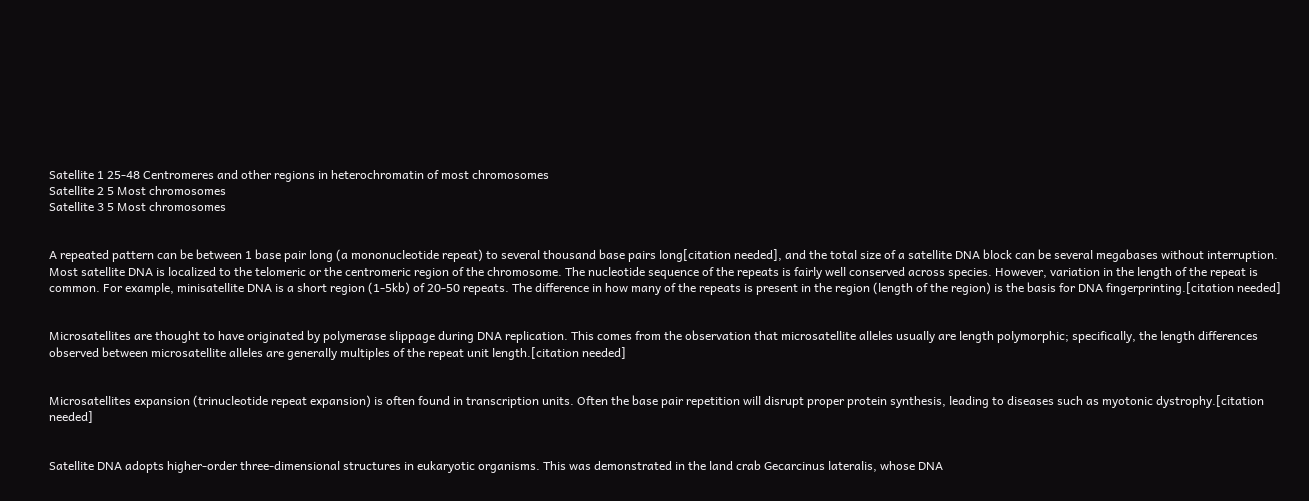Satellite 1 25-48 Centromeres and other regions in heterochromatin of most chromosomes
Satellite 2 5 Most chromosomes
Satellite 3 5 Most chromosomes


A repeated pattern can be between 1 base pair long (a mononucleotide repeat) to several thousand base pairs long[citation needed], and the total size of a satellite DNA block can be several megabases without interruption. Most satellite DNA is localized to the telomeric or the centromeric region of the chromosome. The nucleotide sequence of the repeats is fairly well conserved across species. However, variation in the length of the repeat is common. For example, minisatellite DNA is a short region (1-5kb) of 20-50 repeats. The difference in how many of the repeats is present in the region (length of the region) is the basis for DNA fingerprinting.[citation needed]


Microsatellites are thought to have originated by polymerase slippage during DNA replication. This comes from the observation that microsatellite alleles usually are length polymorphic; specifically, the length differences observed between microsatellite alleles are generally multiples of the repeat unit length.[citation needed]


Microsatellites expansion (trinucleotide repeat expansion) is often found in transcription units. Often the base pair repetition will disrupt proper protein synthesis, leading to diseases such as myotonic dystrophy.[citation needed]


Satellite DNA adopts higher-order three-dimensional structures in eukaryotic organisms. This was demonstrated in the land crab Gecarcinus lateralis, whose DNA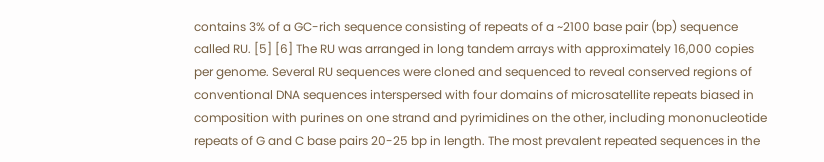contains 3% of a GC-rich sequence consisting of repeats of a ~2100 base pair (bp) sequence called RU. [5] [6] The RU was arranged in long tandem arrays with approximately 16,000 copies per genome. Several RU sequences were cloned and sequenced to reveal conserved regions of conventional DNA sequences interspersed with four domains of microsatellite repeats biased in composition with purines on one strand and pyrimidines on the other, including mononucleotide repeats of G and C base pairs 20-25 bp in length. The most prevalent repeated sequences in the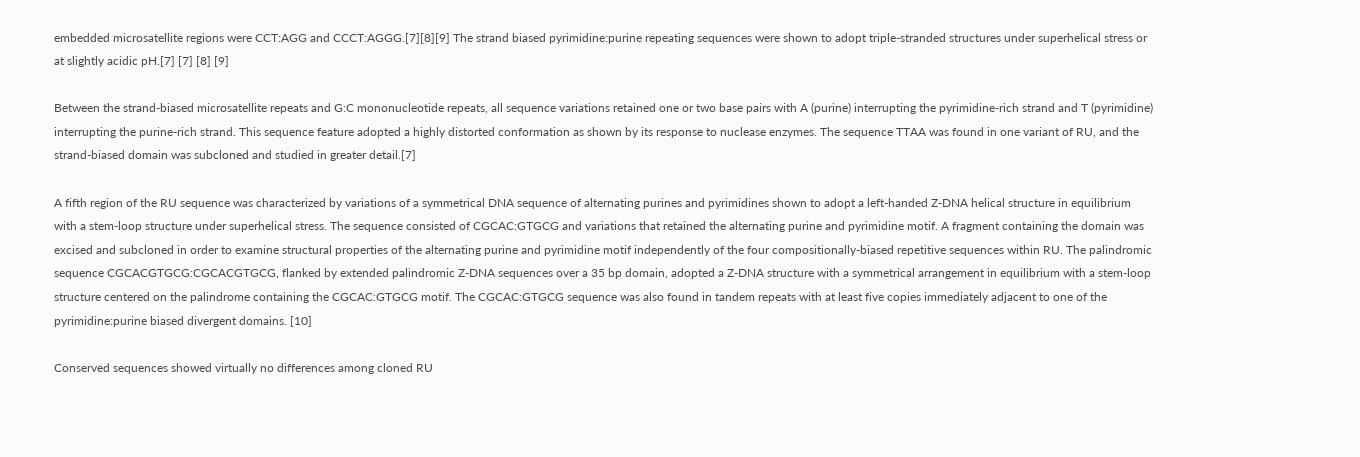embedded microsatellite regions were CCT:AGG and CCCT:AGGG.[7][8][9] The strand biased pyrimidine:purine repeating sequences were shown to adopt triple-stranded structures under superhelical stress or at slightly acidic pH.[7] [7] [8] [9]

Between the strand-biased microsatellite repeats and G:C mononucleotide repeats, all sequence variations retained one or two base pairs with A (purine) interrupting the pyrimidine-rich strand and T (pyrimidine) interrupting the purine-rich strand. This sequence feature adopted a highly distorted conformation as shown by its response to nuclease enzymes. The sequence TTAA was found in one variant of RU, and the strand-biased domain was subcloned and studied in greater detail.[7]

A fifth region of the RU sequence was characterized by variations of a symmetrical DNA sequence of alternating purines and pyrimidines shown to adopt a left-handed Z-DNA helical structure in equilibrium with a stem-loop structure under superhelical stress. The sequence consisted of CGCAC:GTGCG and variations that retained the alternating purine and pyrimidine motif. A fragment containing the domain was excised and subcloned in order to examine structural properties of the alternating purine and pyrimidine motif independently of the four compositionally-biased repetitive sequences within RU. The palindromic sequence CGCACGTGCG:CGCACGTGCG, flanked by extended palindromic Z-DNA sequences over a 35 bp domain, adopted a Z-DNA structure with a symmetrical arrangement in equilibrium with a stem-loop structure centered on the palindrome containing the CGCAC:GTGCG motif. The CGCAC:GTGCG sequence was also found in tandem repeats with at least five copies immediately adjacent to one of the pyrimidine:purine biased divergent domains. [10]

Conserved sequences showed virtually no differences among cloned RU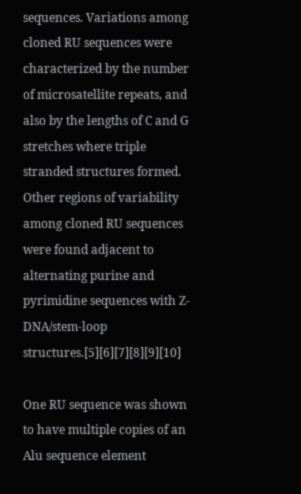sequences. Variations among cloned RU sequences were characterized by the number of microsatellite repeats, and also by the lengths of C and G stretches where triple stranded structures formed. Other regions of variability among cloned RU sequences were found adjacent to alternating purine and pyrimidine sequences with Z-DNA/stem-loop structures.[5][6][7][8][9][10]

One RU sequence was shown to have multiple copies of an Alu sequence element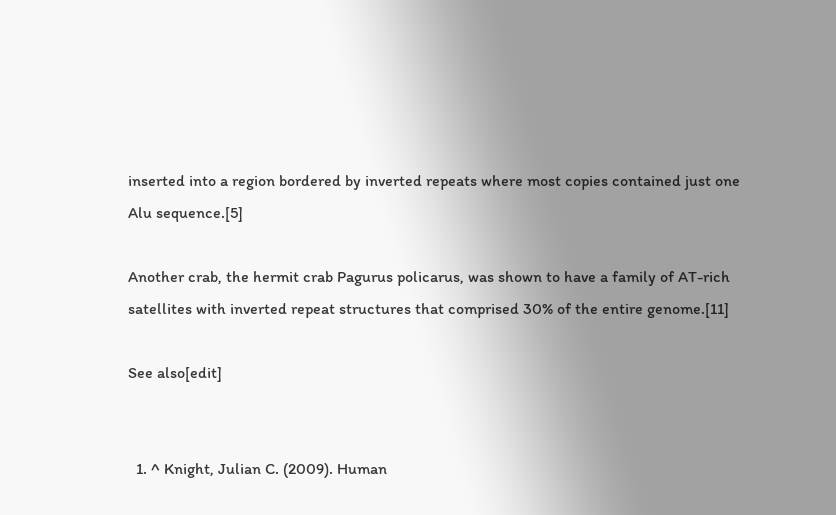inserted into a region bordered by inverted repeats where most copies contained just one Alu sequence.[5]

Another crab, the hermit crab Pagurus policarus, was shown to have a family of AT-rich satellites with inverted repeat structures that comprised 30% of the entire genome.[11]

See also[edit]


  1. ^ Knight, Julian C. (2009). Human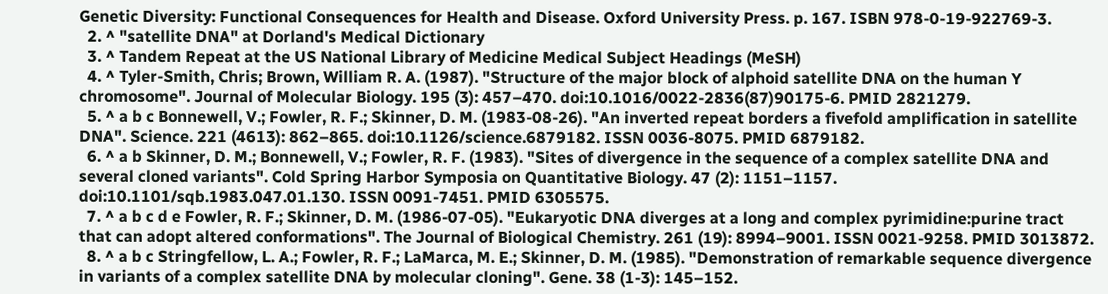Genetic Diversity: Functional Consequences for Health and Disease. Oxford University Press. p. 167. ISBN 978-0-19-922769-3.
  2. ^ "satellite DNA" at Dorland's Medical Dictionary
  3. ^ Tandem Repeat at the US National Library of Medicine Medical Subject Headings (MeSH)
  4. ^ Tyler-Smith, Chris; Brown, William R. A. (1987). "Structure of the major block of alphoid satellite DNA on the human Y chromosome". Journal of Molecular Biology. 195 (3): 457–470. doi:10.1016/0022-2836(87)90175-6. PMID 2821279.
  5. ^ a b c Bonnewell, V.; Fowler, R. F.; Skinner, D. M. (1983-08-26). "An inverted repeat borders a fivefold amplification in satellite DNA". Science. 221 (4613): 862–865. doi:10.1126/science.6879182. ISSN 0036-8075. PMID 6879182.
  6. ^ a b Skinner, D. M.; Bonnewell, V.; Fowler, R. F. (1983). "Sites of divergence in the sequence of a complex satellite DNA and several cloned variants". Cold Spring Harbor Symposia on Quantitative Biology. 47 (2): 1151–1157. doi:10.1101/sqb.1983.047.01.130. ISSN 0091-7451. PMID 6305575.
  7. ^ a b c d e Fowler, R. F.; Skinner, D. M. (1986-07-05). "Eukaryotic DNA diverges at a long and complex pyrimidine:purine tract that can adopt altered conformations". The Journal of Biological Chemistry. 261 (19): 8994–9001. ISSN 0021-9258. PMID 3013872.
  8. ^ a b c Stringfellow, L. A.; Fowler, R. F.; LaMarca, M. E.; Skinner, D. M. (1985). "Demonstration of remarkable sequence divergence in variants of a complex satellite DNA by molecular cloning". Gene. 38 (1-3): 145–152.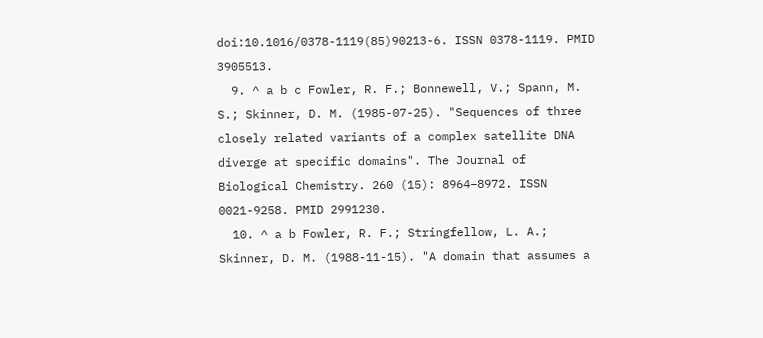doi:10.1016/0378-1119(85)90213-6. ISSN 0378-1119. PMID 3905513.
  9. ^ a b c Fowler, R. F.; Bonnewell, V.; Spann, M. S.; Skinner, D. M. (1985-07-25). "Sequences of three closely related variants of a complex satellite DNA diverge at specific domains". The Journal of Biological Chemistry. 260 (15): 8964–8972. ISSN 0021-9258. PMID 2991230.
  10. ^ a b Fowler, R. F.; Stringfellow, L. A.; Skinner, D. M. (1988-11-15). "A domain that assumes a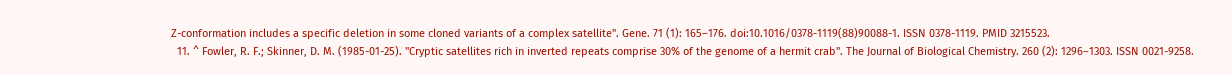Z-conformation includes a specific deletion in some cloned variants of a complex satellite". Gene. 71 (1): 165–176. doi:10.1016/0378-1119(88)90088-1. ISSN 0378-1119. PMID 3215523.
  11. ^ Fowler, R. F.; Skinner, D. M. (1985-01-25). "Cryptic satellites rich in inverted repeats comprise 30% of the genome of a hermit crab". The Journal of Biological Chemistry. 260 (2): 1296–1303. ISSN 0021-9258.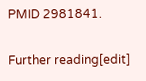PMID 2981841.

Further reading[edit]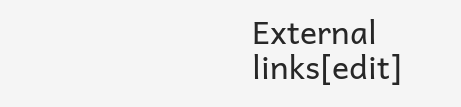External links[edit]